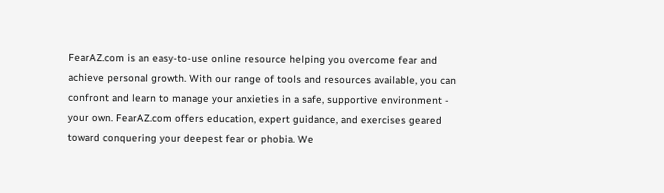FearAZ.com is an easy-to-use online resource helping you overcome fear and achieve personal growth. With our range of tools and resources available, you can confront and learn to manage your anxieties in a safe, supportive environment - your own. FearAZ.com offers education, expert guidance, and exercises geared toward conquering your deepest fear or phobia. We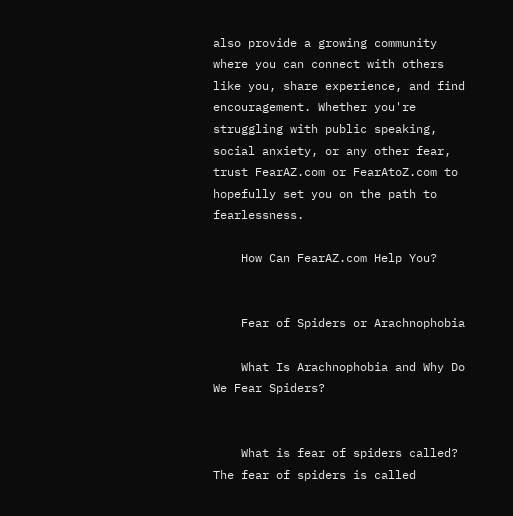also provide a growing community where you can connect with others like you, share experience, and find encouragement. Whether you're struggling with public speaking, social anxiety, or any other fear, trust FearAZ.com or FearAtoZ.com to hopefully set you on the path to fearlessness.

    How Can FearAZ.com Help You?


    Fear of Spiders or Arachnophobia

    What Is Arachnophobia and Why Do We Fear Spiders?


    What is fear of spiders called? The fear of spiders is called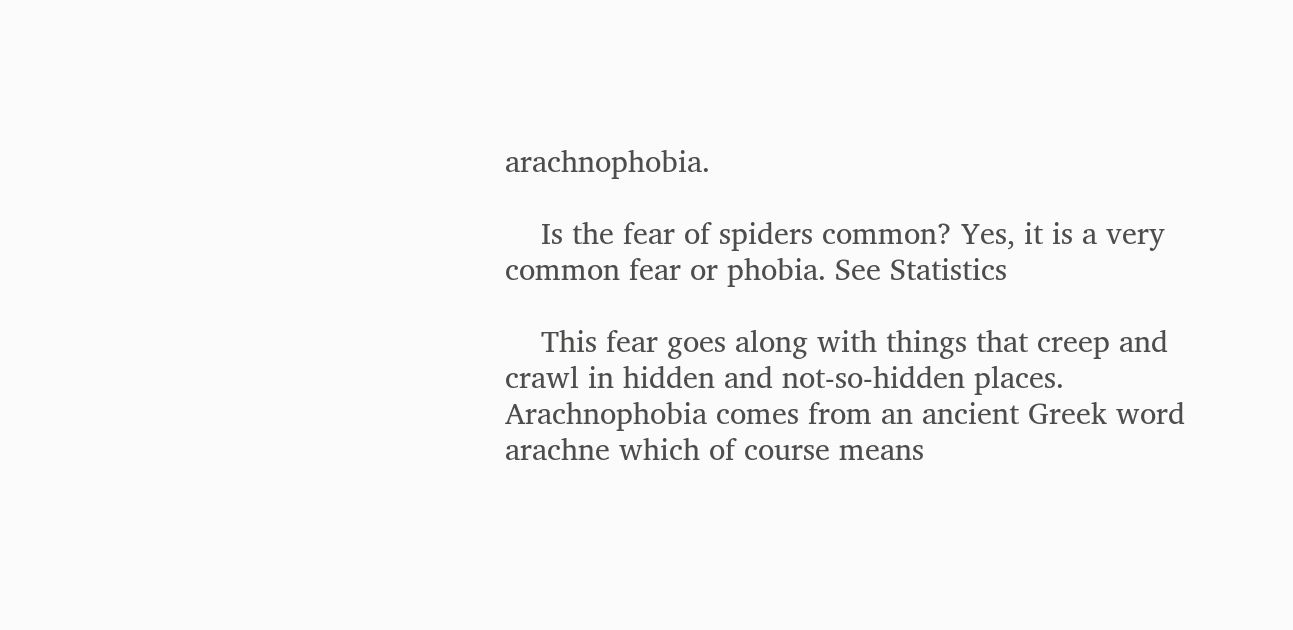arachnophobia.

    Is the fear of spiders common? Yes, it is a very common fear or phobia. See Statistics

    This fear goes along with things that creep and crawl in hidden and not-so-hidden places. Arachnophobia comes from an ancient Greek word arachne which of course means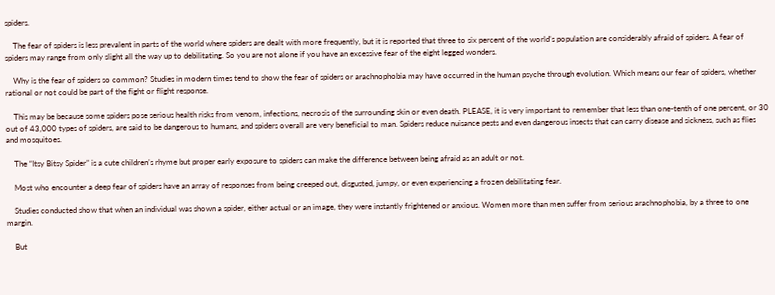spiders.

    The fear of spiders is less prevalent in parts of the world where spiders are dealt with more frequently, but it is reported that three to six percent of the world’s population are considerably afraid of spiders. A fear of spiders may range from only slight all the way up to debilitating. So you are not alone if you have an excessive fear of the eight legged wonders.

    Why is the fear of spiders so common? Studies in modern times tend to show the fear of spiders or arachnophobia may have occurred in the human psyche through evolution. Which means our fear of spiders, whether rational or not could be part of the fight or flight response.

    This may be because some spiders pose serious health risks from venom, infections, necrosis of the surrounding skin or even death. PLEASE, it is very important to remember that less than one-tenth of one percent, or 30 out of 43,000 types of spiders, are said to be dangerous to humans, and spiders overall are very beneficial to man. Spiders reduce nuisance pests and even dangerous insects that can carry disease and sickness, such as flies and mosquitoes.

    The “Itsy Bitsy Spider” is a cute children’s rhyme but proper early exposure to spiders can make the difference between being afraid as an adult or not.

    Most who encounter a deep fear of spiders have an array of responses from being creeped out, disgusted, jumpy, or even experiencing a frozen debilitating fear.

    Studies conducted show that when an individual was shown a spider, either actual or an image, they were instantly frightened or anxious. Women more than men suffer from serious arachnophobia, by a three to one margin.

    But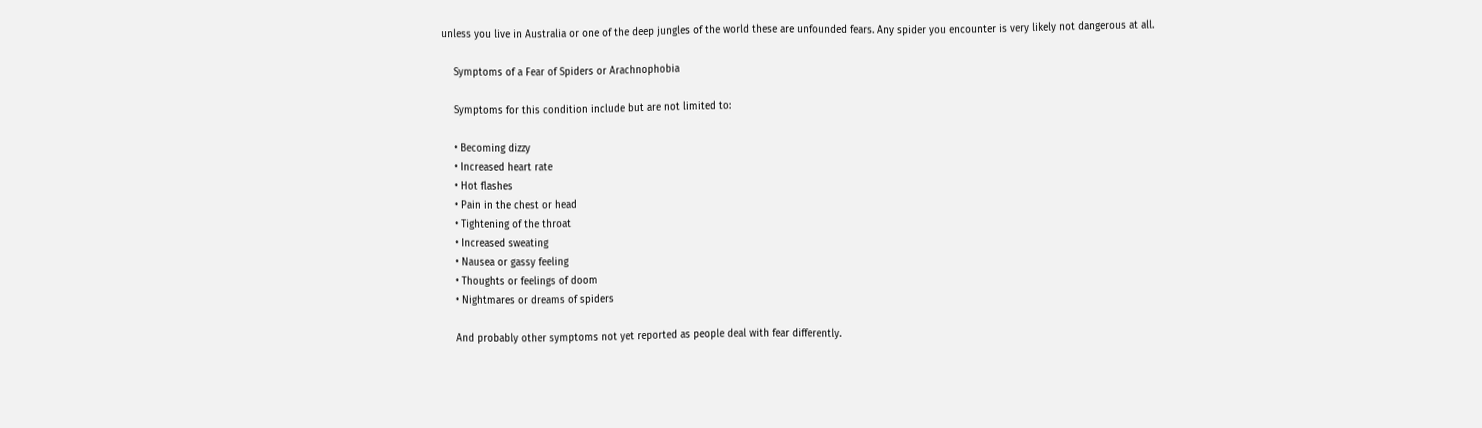unless you live in Australia or one of the deep jungles of the world these are unfounded fears. Any spider you encounter is very likely not dangerous at all.

    Symptoms of a Fear of Spiders or Arachnophobia

    Symptoms for this condition include but are not limited to:

    • Becoming dizzy
    • Increased heart rate
    • Hot flashes
    • Pain in the chest or head
    • Tightening of the throat
    • Increased sweating
    • Nausea or gassy feeling
    • Thoughts or feelings of doom
    • Nightmares or dreams of spiders

    And probably other symptoms not yet reported as people deal with fear differently.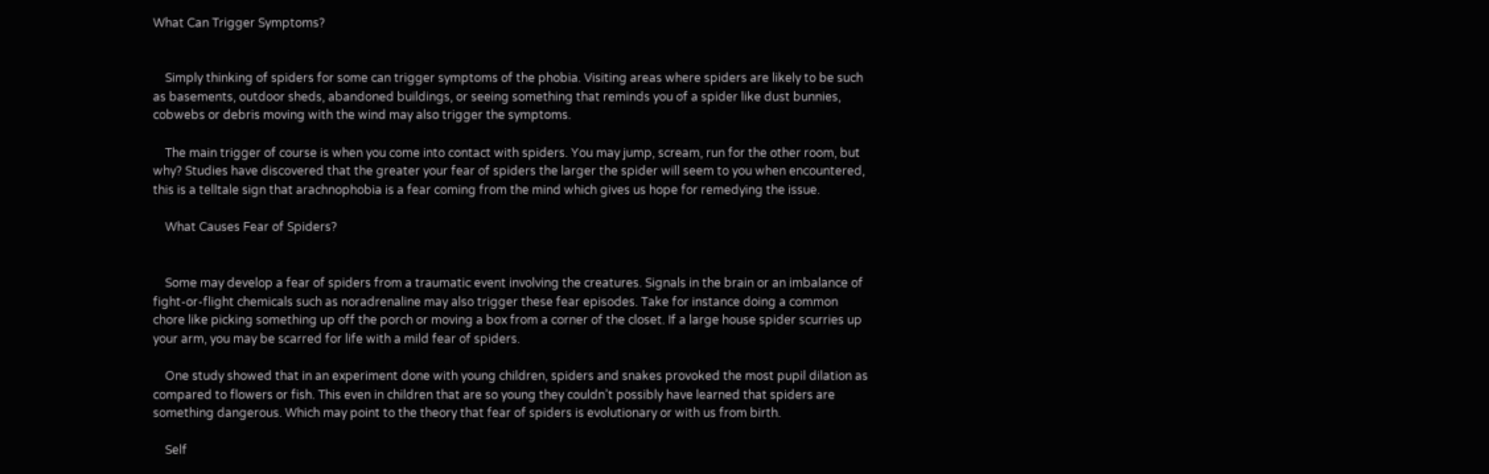What Can Trigger Symptoms?


    Simply thinking of spiders for some can trigger symptoms of the phobia. Visiting areas where spiders are likely to be such as basements, outdoor sheds, abandoned buildings, or seeing something that reminds you of a spider like dust bunnies, cobwebs or debris moving with the wind may also trigger the symptoms.

    The main trigger of course is when you come into contact with spiders. You may jump, scream, run for the other room, but why? Studies have discovered that the greater your fear of spiders the larger the spider will seem to you when encountered, this is a telltale sign that arachnophobia is a fear coming from the mind which gives us hope for remedying the issue.

    What Causes Fear of Spiders?


    Some may develop a fear of spiders from a traumatic event involving the creatures. Signals in the brain or an imbalance of fight-or-flight chemicals such as noradrenaline may also trigger these fear episodes. Take for instance doing a common chore like picking something up off the porch or moving a box from a corner of the closet. If a large house spider scurries up your arm, you may be scarred for life with a mild fear of spiders.

    One study showed that in an experiment done with young children, spiders and snakes provoked the most pupil dilation as compared to flowers or fish. This even in children that are so young they couldn’t possibly have learned that spiders are something dangerous. Which may point to the theory that fear of spiders is evolutionary or with us from birth.

    Self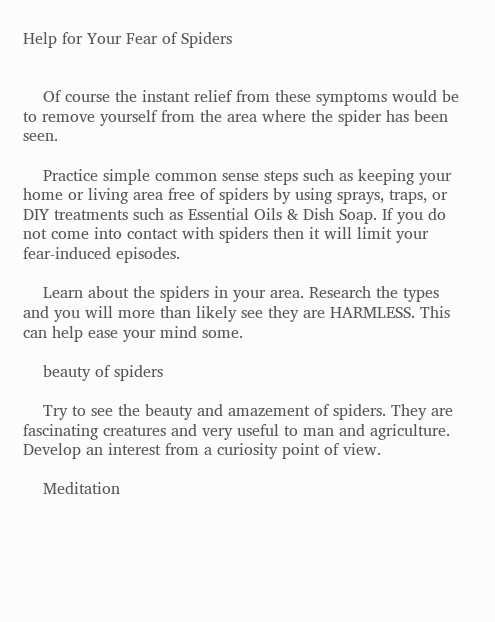Help for Your Fear of Spiders


    Of course the instant relief from these symptoms would be to remove yourself from the area where the spider has been seen.

    Practice simple common sense steps such as keeping your home or living area free of spiders by using sprays, traps, or DIY treatments such as Essential Oils & Dish Soap. If you do not come into contact with spiders then it will limit your fear-induced episodes.

    Learn about the spiders in your area. Research the types and you will more than likely see they are HARMLESS. This can help ease your mind some.

    beauty of spiders

    Try to see the beauty and amazement of spiders. They are fascinating creatures and very useful to man and agriculture. Develop an interest from a curiosity point of view.

    Meditation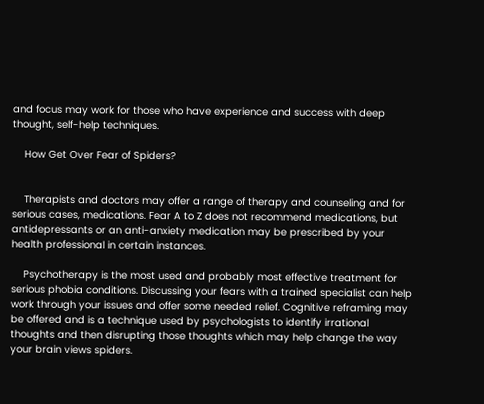and focus may work for those who have experience and success with deep thought, self-help techniques.

    How Get Over Fear of Spiders?


    Therapists and doctors may offer a range of therapy and counseling and for serious cases, medications. Fear A to Z does not recommend medications, but antidepressants or an anti-anxiety medication may be prescribed by your health professional in certain instances.

    Psychotherapy is the most used and probably most effective treatment for serious phobia conditions. Discussing your fears with a trained specialist can help work through your issues and offer some needed relief. Cognitive reframing may be offered and is a technique used by psychologists to identify irrational thoughts and then disrupting those thoughts which may help change the way your brain views spiders.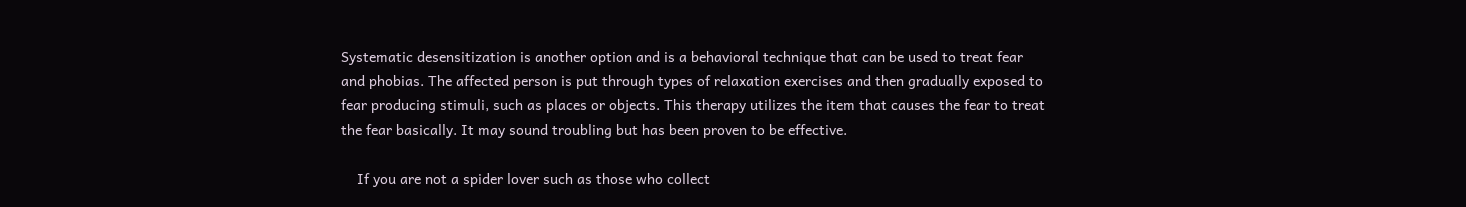Systematic desensitization is another option and is a behavioral technique that can be used to treat fear and phobias. The affected person is put through types of relaxation exercises and then gradually exposed to fear producing stimuli, such as places or objects. This therapy utilizes the item that causes the fear to treat the fear basically. It may sound troubling but has been proven to be effective.

    If you are not a spider lover such as those who collect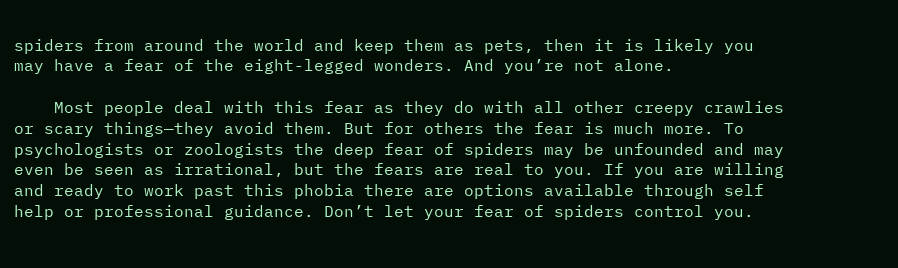spiders from around the world and keep them as pets, then it is likely you may have a fear of the eight-legged wonders. And you’re not alone.

    Most people deal with this fear as they do with all other creepy crawlies or scary things—they avoid them. But for others the fear is much more. To psychologists or zoologists the deep fear of spiders may be unfounded and may even be seen as irrational, but the fears are real to you. If you are willing and ready to work past this phobia there are options available through self help or professional guidance. Don’t let your fear of spiders control you.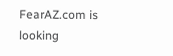FearAZ.com is looking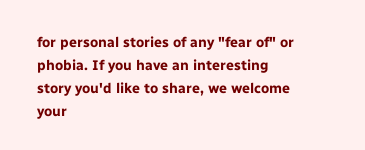for personal stories of any "fear of" or phobia. If you have an interesting story you'd like to share, we welcome your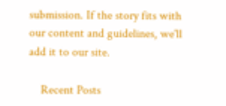submission. If the story fits with our content and guidelines, we'll add it to our site.

    Recent Posts